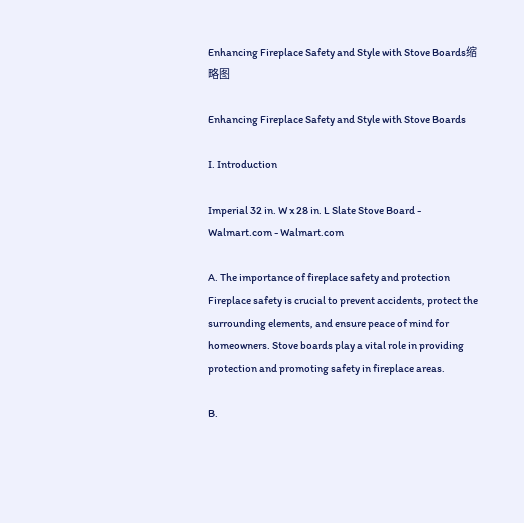Enhancing Fireplace Safety and Style with Stove Boards缩略图

Enhancing Fireplace Safety and Style with Stove Boards

I. Introduction

Imperial 32 in. W x 28 in. L Slate Stove Board - Walmart.com - Walmart.com

A. The importance of fireplace safety and protection Fireplace safety is crucial to prevent accidents, protect the surrounding elements, and ensure peace of mind for homeowners. Stove boards play a vital role in providing protection and promoting safety in fireplace areas.

B.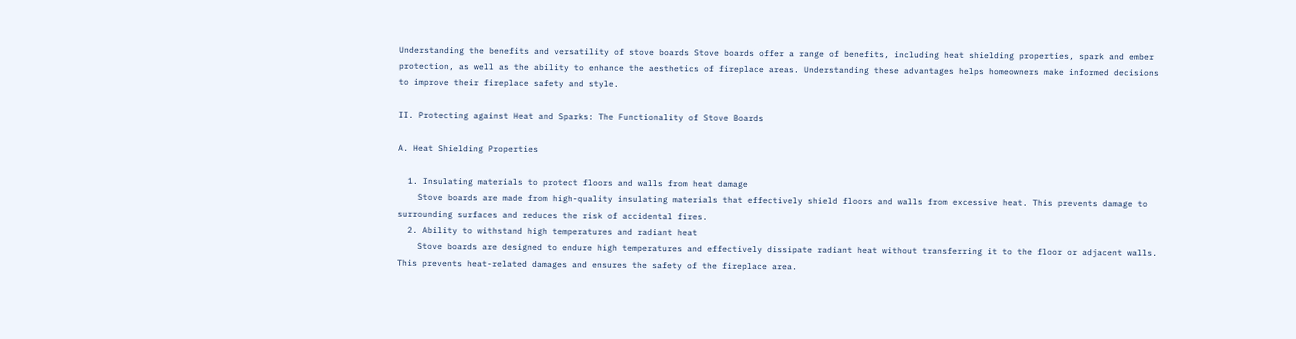Understanding the benefits and versatility of stove boards Stove boards offer a range of benefits, including heat shielding properties, spark and ember protection, as well as the ability to enhance the aesthetics of fireplace areas. Understanding these advantages helps homeowners make informed decisions to improve their fireplace safety and style.

II. Protecting against Heat and Sparks: The Functionality of Stove Boards

A. Heat Shielding Properties

  1. Insulating materials to protect floors and walls from heat damage
    Stove boards are made from high-quality insulating materials that effectively shield floors and walls from excessive heat. This prevents damage to surrounding surfaces and reduces the risk of accidental fires.
  2. Ability to withstand high temperatures and radiant heat
    Stove boards are designed to endure high temperatures and effectively dissipate radiant heat without transferring it to the floor or adjacent walls. This prevents heat-related damages and ensures the safety of the fireplace area.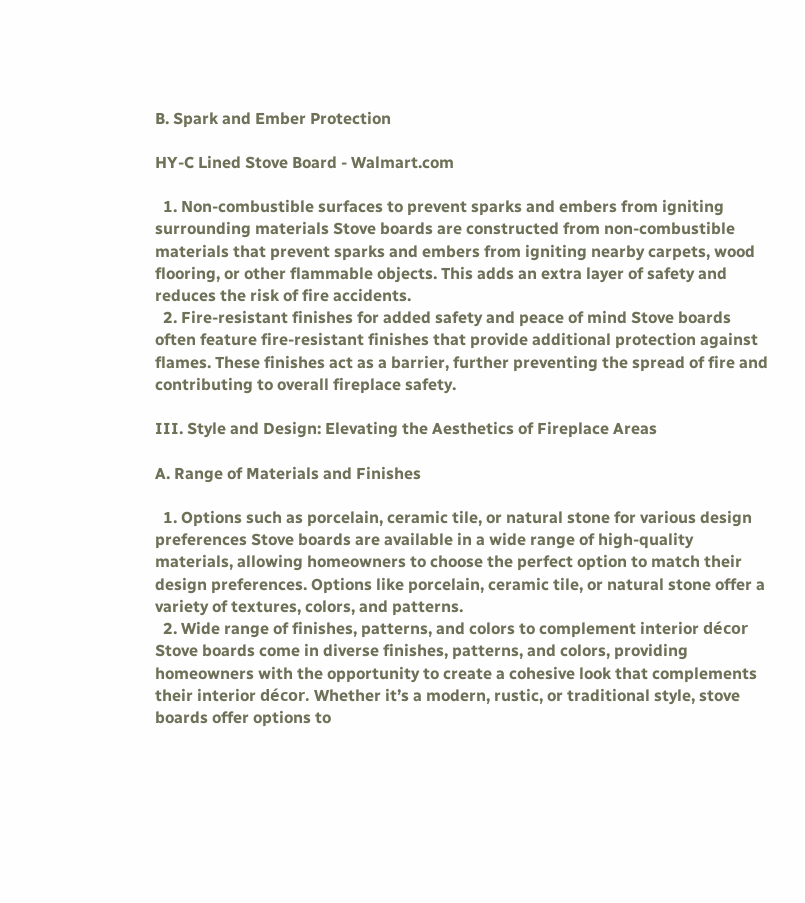B. Spark and Ember Protection

HY-C Lined Stove Board - Walmart.com

  1. Non-combustible surfaces to prevent sparks and embers from igniting surrounding materials Stove boards are constructed from non-combustible materials that prevent sparks and embers from igniting nearby carpets, wood flooring, or other flammable objects. This adds an extra layer of safety and reduces the risk of fire accidents.
  2. Fire-resistant finishes for added safety and peace of mind Stove boards often feature fire-resistant finishes that provide additional protection against flames. These finishes act as a barrier, further preventing the spread of fire and contributing to overall fireplace safety.

III. Style and Design: Elevating the Aesthetics of Fireplace Areas

A. Range of Materials and Finishes

  1. Options such as porcelain, ceramic tile, or natural stone for various design preferences Stove boards are available in a wide range of high-quality materials, allowing homeowners to choose the perfect option to match their design preferences. Options like porcelain, ceramic tile, or natural stone offer a variety of textures, colors, and patterns.
  2. Wide range of finishes, patterns, and colors to complement interior décor Stove boards come in diverse finishes, patterns, and colors, providing homeowners with the opportunity to create a cohesive look that complements their interior décor. Whether it’s a modern, rustic, or traditional style, stove boards offer options to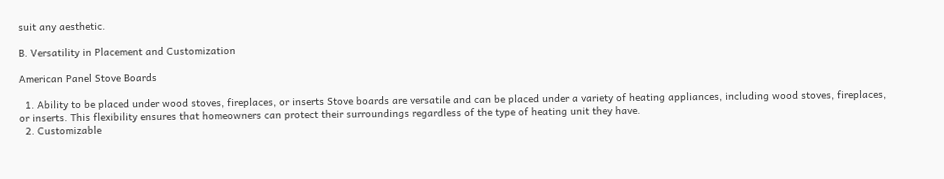suit any aesthetic.

B. Versatility in Placement and Customization

American Panel Stove Boards

  1. Ability to be placed under wood stoves, fireplaces, or inserts Stove boards are versatile and can be placed under a variety of heating appliances, including wood stoves, fireplaces, or inserts. This flexibility ensures that homeowners can protect their surroundings regardless of the type of heating unit they have.
  2. Customizable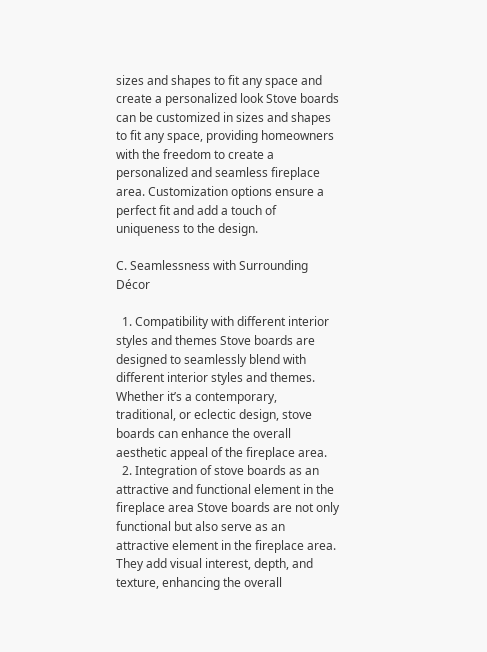sizes and shapes to fit any space and create a personalized look Stove boards can be customized in sizes and shapes to fit any space, providing homeowners with the freedom to create a personalized and seamless fireplace area. Customization options ensure a perfect fit and add a touch of uniqueness to the design.

C. Seamlessness with Surrounding Décor

  1. Compatibility with different interior styles and themes Stove boards are designed to seamlessly blend with different interior styles and themes. Whether it’s a contemporary, traditional, or eclectic design, stove boards can enhance the overall aesthetic appeal of the fireplace area.
  2. Integration of stove boards as an attractive and functional element in the fireplace area Stove boards are not only functional but also serve as an attractive element in the fireplace area. They add visual interest, depth, and texture, enhancing the overall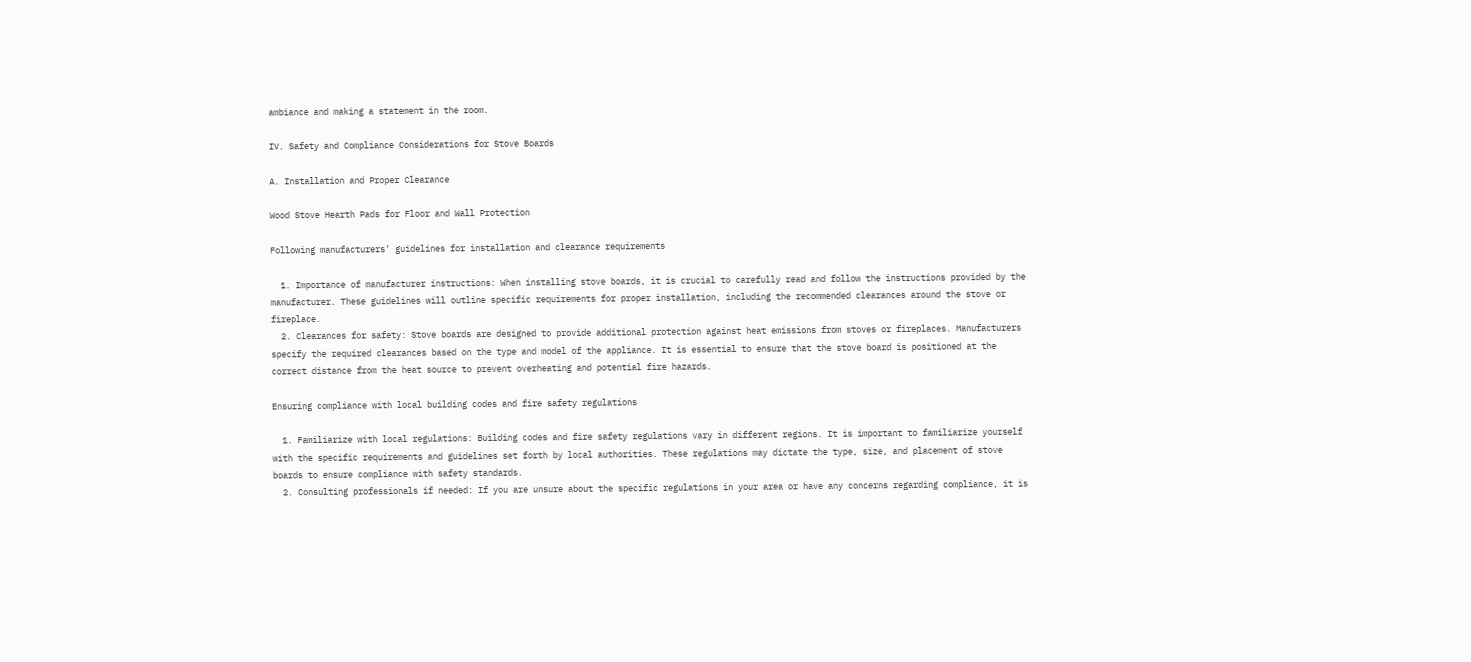ambiance and making a statement in the room.

IV. Safety and Compliance Considerations for Stove Boards

A. Installation and Proper Clearance

Wood Stove Hearth Pads for Floor and Wall Protection

Following manufacturers’ guidelines for installation and clearance requirements

  1. Importance of manufacturer instructions: When installing stove boards, it is crucial to carefully read and follow the instructions provided by the manufacturer. These guidelines will outline specific requirements for proper installation, including the recommended clearances around the stove or fireplace.
  2. Clearances for safety: Stove boards are designed to provide additional protection against heat emissions from stoves or fireplaces. Manufacturers specify the required clearances based on the type and model of the appliance. It is essential to ensure that the stove board is positioned at the correct distance from the heat source to prevent overheating and potential fire hazards.

Ensuring compliance with local building codes and fire safety regulations

  1. Familiarize with local regulations: Building codes and fire safety regulations vary in different regions. It is important to familiarize yourself with the specific requirements and guidelines set forth by local authorities. These regulations may dictate the type, size, and placement of stove boards to ensure compliance with safety standards.
  2. Consulting professionals if needed: If you are unsure about the specific regulations in your area or have any concerns regarding compliance, it is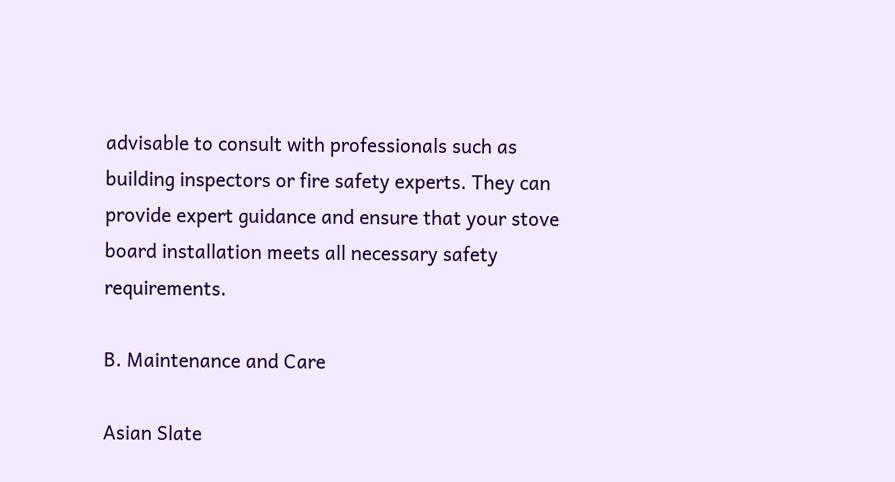advisable to consult with professionals such as building inspectors or fire safety experts. They can provide expert guidance and ensure that your stove board installation meets all necessary safety requirements.

B. Maintenance and Care

Asian Slate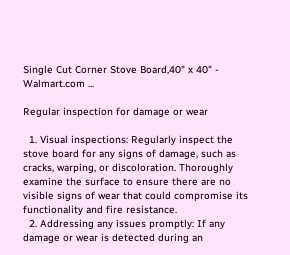Single Cut Corner Stove Board,40" x 40" - Walmart.com ...

Regular inspection for damage or wear

  1. Visual inspections: Regularly inspect the stove board for any signs of damage, such as cracks, warping, or discoloration. Thoroughly examine the surface to ensure there are no visible signs of wear that could compromise its functionality and fire resistance.
  2. Addressing any issues promptly: If any damage or wear is detected during an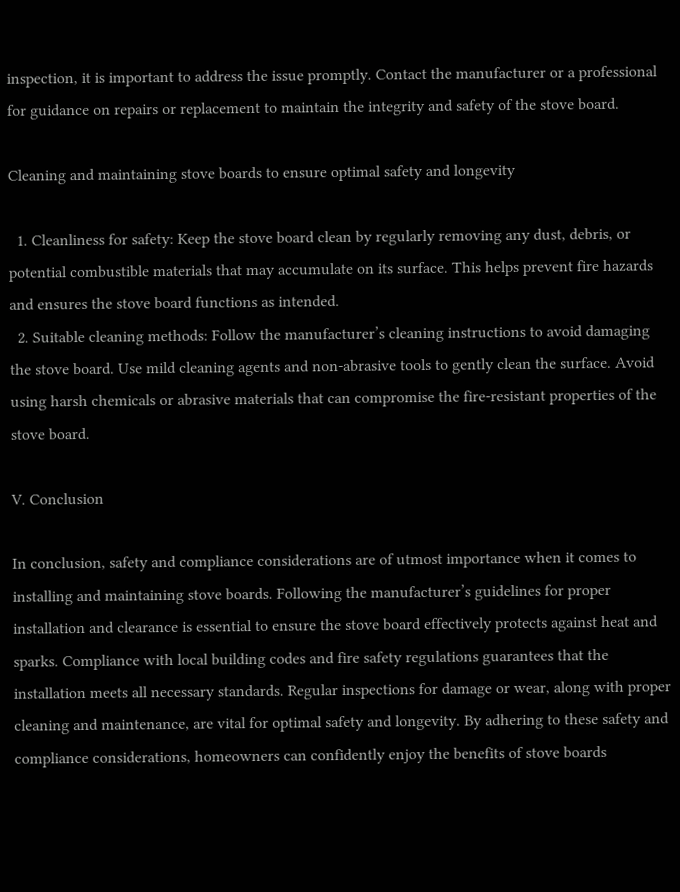inspection, it is important to address the issue promptly. Contact the manufacturer or a professional for guidance on repairs or replacement to maintain the integrity and safety of the stove board.

Cleaning and maintaining stove boards to ensure optimal safety and longevity

  1. Cleanliness for safety: Keep the stove board clean by regularly removing any dust, debris, or potential combustible materials that may accumulate on its surface. This helps prevent fire hazards and ensures the stove board functions as intended.
  2. Suitable cleaning methods: Follow the manufacturer’s cleaning instructions to avoid damaging the stove board. Use mild cleaning agents and non-abrasive tools to gently clean the surface. Avoid using harsh chemicals or abrasive materials that can compromise the fire-resistant properties of the stove board.

V. Conclusion

In conclusion, safety and compliance considerations are of utmost importance when it comes to installing and maintaining stove boards. Following the manufacturer’s guidelines for proper installation and clearance is essential to ensure the stove board effectively protects against heat and sparks. Compliance with local building codes and fire safety regulations guarantees that the installation meets all necessary standards. Regular inspections for damage or wear, along with proper cleaning and maintenance, are vital for optimal safety and longevity. By adhering to these safety and compliance considerations, homeowners can confidently enjoy the benefits of stove boards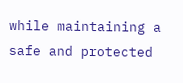while maintaining a safe and protected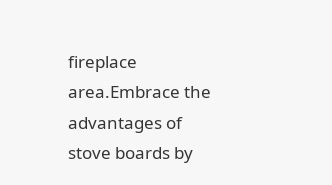fireplace area.Embrace the advantages of stove boards by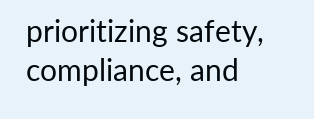prioritizing safety, compliance, and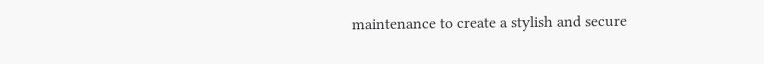maintenance to create a stylish and secure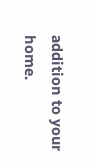addition to your home.